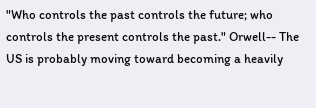"Who controls the past controls the future; who controls the present controls the past." Orwell-- The US is probably moving toward becoming a heavily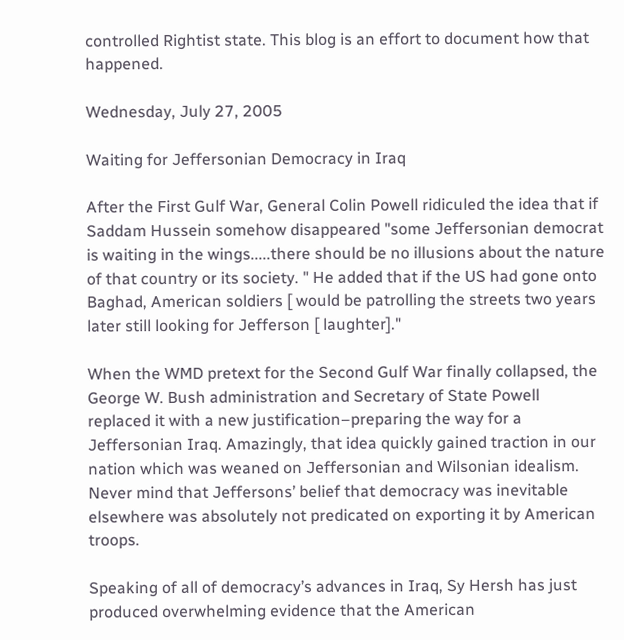controlled Rightist state. This blog is an effort to document how that happened.

Wednesday, July 27, 2005

Waiting for Jeffersonian Democracy in Iraq

After the First Gulf War, General Colin Powell ridiculed the idea that if Saddam Hussein somehow disappeared "some Jeffersonian democrat is waiting in the wings.....there should be no illusions about the nature of that country or its society. " He added that if the US had gone onto Baghad, American soldiers [ would be patrolling the streets two years later still looking for Jefferson [ laughter]."

When the WMD pretext for the Second Gulf War finally collapsed, the George W. Bush administration and Secretary of State Powell replaced it with a new justification–preparing the way for a Jeffersonian Iraq. Amazingly, that idea quickly gained traction in our nation which was weaned on Jeffersonian and Wilsonian idealism. Never mind that Jeffersons’ belief that democracy was inevitable elsewhere was absolutely not predicated on exporting it by American troops.

Speaking of all of democracy’s advances in Iraq, Sy Hersh has just produced overwhelming evidence that the American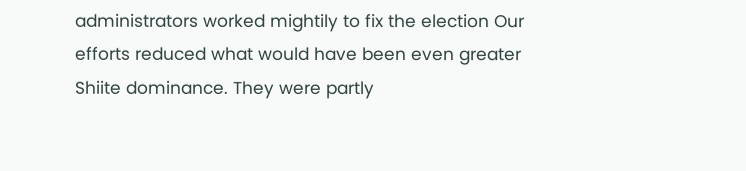administrators worked mightily to fix the election Our efforts reduced what would have been even greater Shiite dominance. They were partly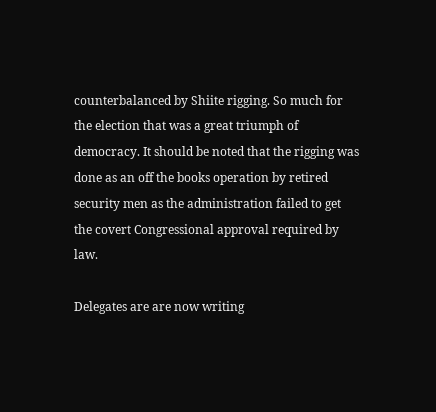counterbalanced by Shiite rigging. So much for the election that was a great triumph of democracy. It should be noted that the rigging was done as an off the books operation by retired security men as the administration failed to get the covert Congressional approval required by law.

Delegates are are now writing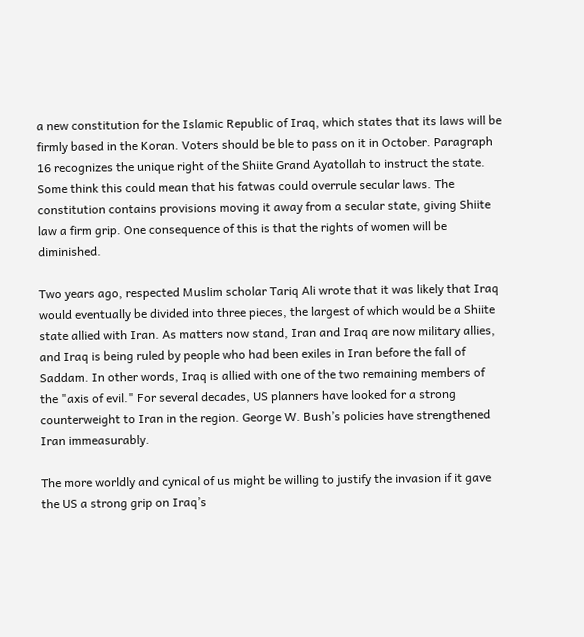a new constitution for the Islamic Republic of Iraq, which states that its laws will be firmly based in the Koran. Voters should be ble to pass on it in October. Paragraph 16 recognizes the unique right of the Shiite Grand Ayatollah to instruct the state. Some think this could mean that his fatwas could overrule secular laws. The constitution contains provisions moving it away from a secular state, giving Shiite law a firm grip. One consequence of this is that the rights of women will be diminished.

Two years ago, respected Muslim scholar Tariq Ali wrote that it was likely that Iraq would eventually be divided into three pieces, the largest of which would be a Shiite state allied with Iran. As matters now stand, Iran and Iraq are now military allies, and Iraq is being ruled by people who had been exiles in Iran before the fall of Saddam. In other words, Iraq is allied with one of the two remaining members of the "axis of evil." For several decades, US planners have looked for a strong counterweight to Iran in the region. George W. Bush’s policies have strengthened Iran immeasurably.

The more worldly and cynical of us might be willing to justify the invasion if it gave the US a strong grip on Iraq’s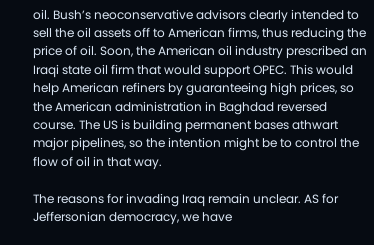oil. Bush’s neoconservative advisors clearly intended to sell the oil assets off to American firms, thus reducing the price of oil. Soon, the American oil industry prescribed an Iraqi state oil firm that would support OPEC. This would help American refiners by guaranteeing high prices, so the American administration in Baghdad reversed course. The US is building permanent bases athwart major pipelines, so the intention might be to control the flow of oil in that way.

The reasons for invading Iraq remain unclear. AS for Jeffersonian democracy, we have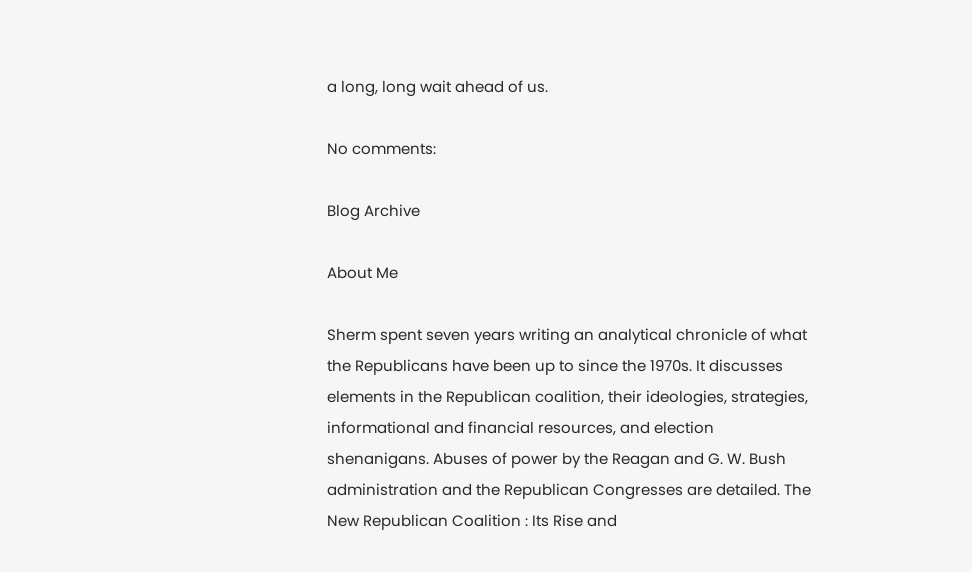a long, long wait ahead of us.

No comments:

Blog Archive

About Me

Sherm spent seven years writing an analytical chronicle of what the Republicans have been up to since the 1970s. It discusses elements in the Republican coalition, their ideologies, strategies, informational and financial resources, and election shenanigans. Abuses of power by the Reagan and G. W. Bush administration and the Republican Congresses are detailed. The New Republican Coalition : Its Rise and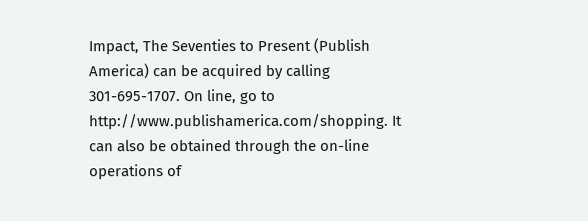Impact, The Seventies to Present (Publish America) can be acquired by calling 301-695-1707. On line, go to http://www.publishamerica.com/shopping. It can also be obtained through the on-line operations of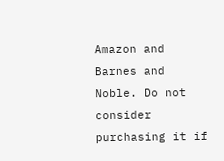Amazon and Barnes and Noble. Do not consider purchasing it if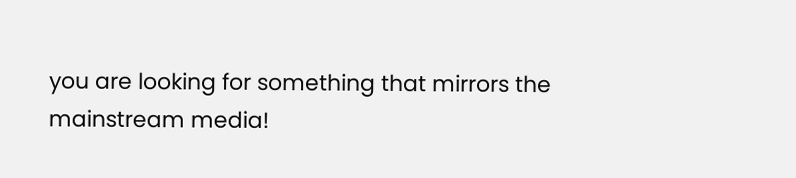you are looking for something that mirrors the mainstream media!